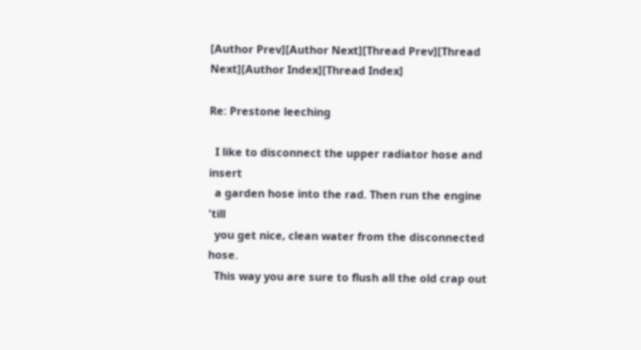[Author Prev][Author Next][Thread Prev][Thread Next][Author Index][Thread Index]

Re: Prestone leeching

  I like to disconnect the upper radiator hose and insert
  a garden hose into the rad. Then run the engine 'till
  you get nice, clean water from the disconnected hose.
  This way you are sure to flush all the old crap out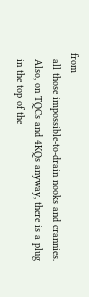from
  all those impossible-to-drain nooks and crannies.
  Also, on TQCs and 4KQs anyway, there is a plug
  in the top of the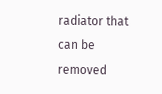radiator that can be removed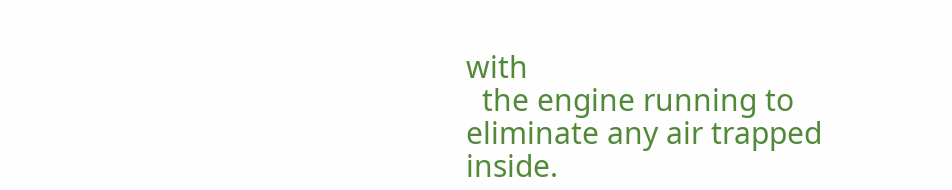with
  the engine running to eliminate any air trapped inside.